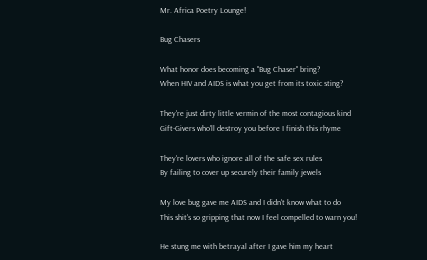Mr. Africa Poetry Lounge!

Bug Chasers

What honor does becoming a "Bug Chaser" bring?
When HIV and AIDS is what you get from its toxic sting?

They're just dirty little vermin of the most contagious kind
Gift-Givers who'll destroy you before I finish this rhyme

They're lovers who ignore all of the safe sex rules
By failing to cover up securely their family jewels

My love bug gave me AIDS and I didn't know what to do
This shit's so gripping that now I feel compelled to warn you!

He stung me with betrayal after I gave him my heart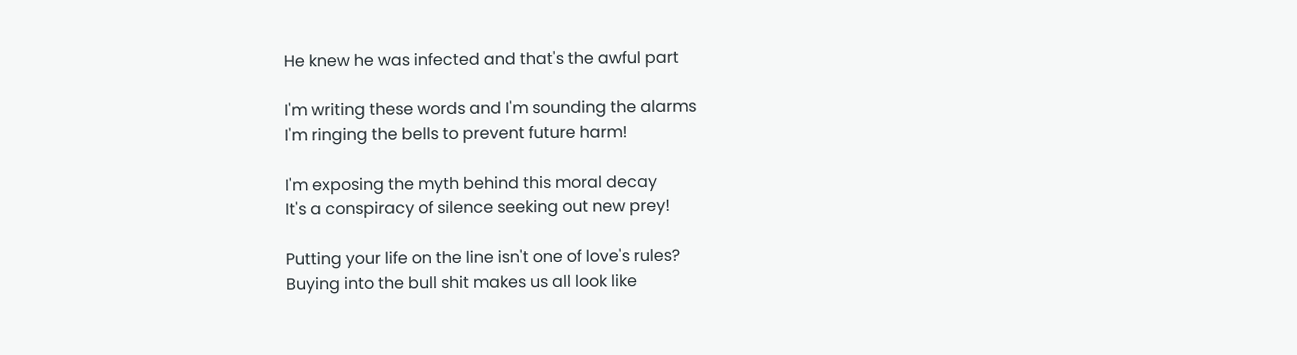He knew he was infected and that's the awful part

I'm writing these words and I'm sounding the alarms
I'm ringing the bells to prevent future harm!

I'm exposing the myth behind this moral decay
It's a conspiracy of silence seeking out new prey!

Putting your life on the line isn't one of love's rules?
Buying into the bull shit makes us all look like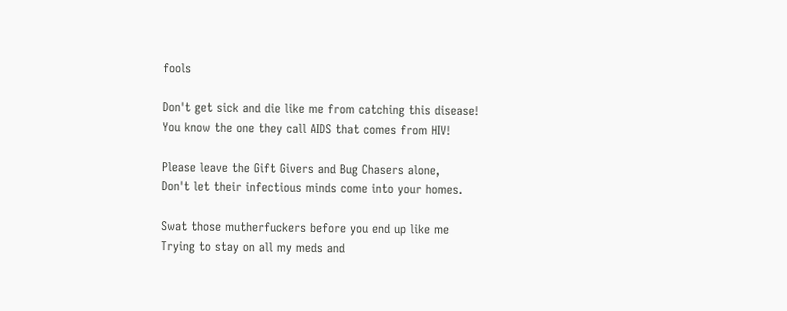fools

Don't get sick and die like me from catching this disease!
You know the one they call AIDS that comes from HIV!

Please leave the Gift Givers and Bug Chasers alone,
Don't let their infectious minds come into your homes.

Swat those mutherfuckers before you end up like me
Trying to stay on all my meds and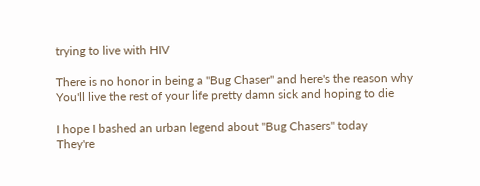trying to live with HIV

There is no honor in being a "Bug Chaser" and here's the reason why
You'll live the rest of your life pretty damn sick and hoping to die

I hope I bashed an urban legend about "Bug Chasers" today
They're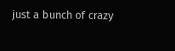just a bunch of crazy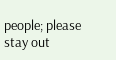people; please stay out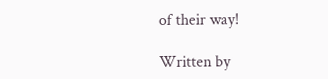of their way!

Written by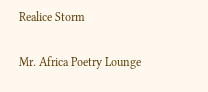Realice Storm


Mr. Africa Poetry Lounge